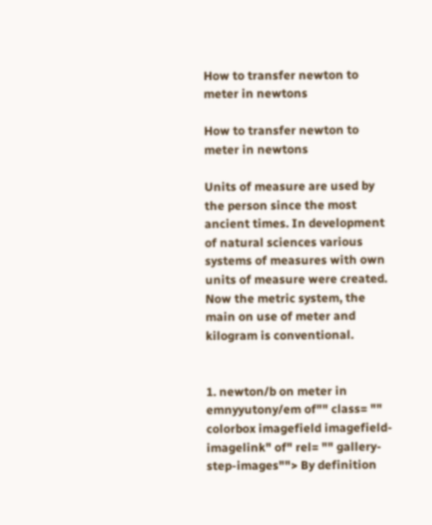How to transfer newton to meter in newtons

How to transfer newton to meter in newtons

Units of measure are used by the person since the most ancient times. In development of natural sciences various systems of measures with own units of measure were created. Now the metric system, the main on use of meter and kilogram is conventional.


1. newton/b on meter in emnyyutony/em of"" class= "" colorbox imagefield imagefield-imagelink" of" rel= "" gallery-step-images""> By definition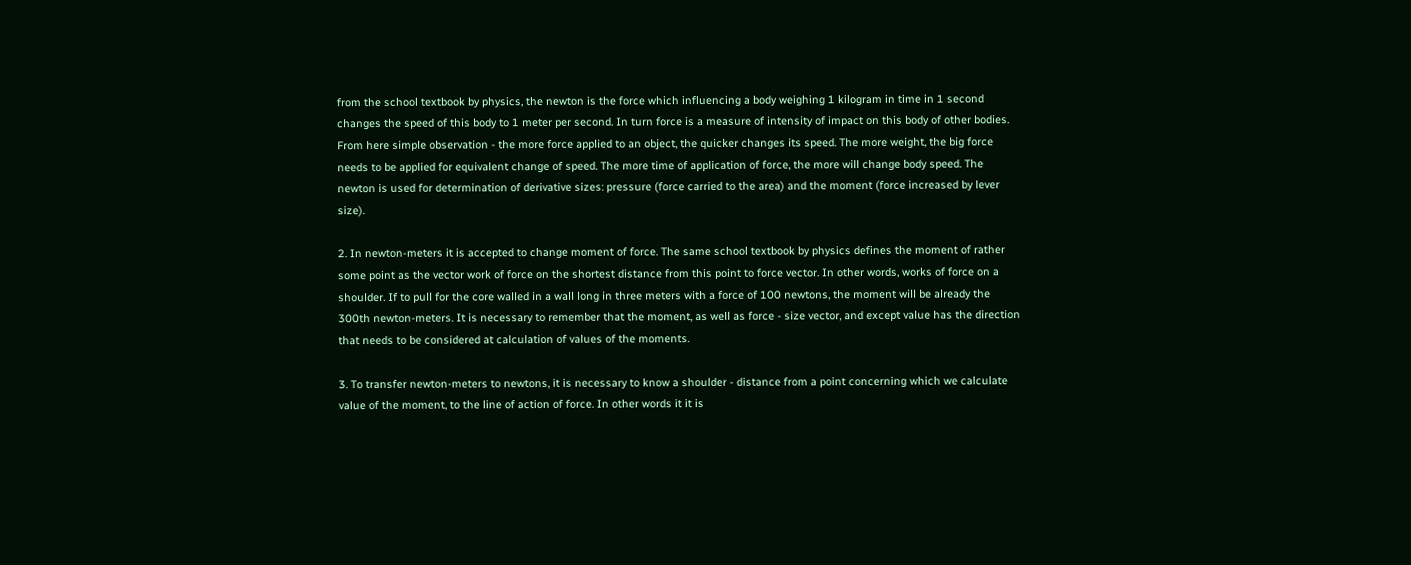from the school textbook by physics, the newton is the force which influencing a body weighing 1 kilogram in time in 1 second changes the speed of this body to 1 meter per second. In turn force is a measure of intensity of impact on this body of other bodies. From here simple observation - the more force applied to an object, the quicker changes its speed. The more weight, the big force needs to be applied for equivalent change of speed. The more time of application of force, the more will change body speed. The newton is used for determination of derivative sizes: pressure (force carried to the area) and the moment (force increased by lever size).

2. In newton-meters it is accepted to change moment of force. The same school textbook by physics defines the moment of rather some point as the vector work of force on the shortest distance from this point to force vector. In other words, works of force on a shoulder. If to pull for the core walled in a wall long in three meters with a force of 100 newtons, the moment will be already the 300th newton-meters. It is necessary to remember that the moment, as well as force - size vector, and except value has the direction that needs to be considered at calculation of values of the moments.

3. To transfer newton-meters to newtons, it is necessary to know a shoulder - distance from a point concerning which we calculate value of the moment, to the line of action of force. In other words it it is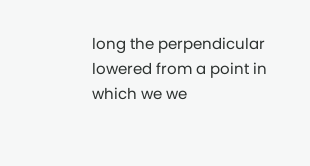long the perpendicular lowered from a point in which we we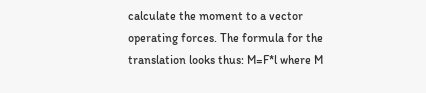calculate the moment to a vector operating forces. The formula for the translation looks thus: M=F*l where M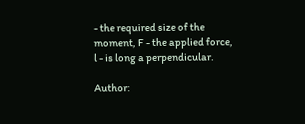- the required size of the moment, F - the applied force, l - is long a perpendicular.

Author: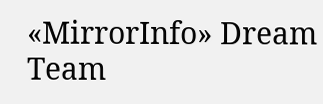«MirrorInfo» Dream Team